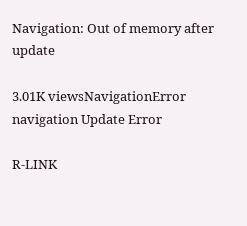Navigation: Out of memory after update

3.01K viewsNavigationError navigation Update Error

R-LINK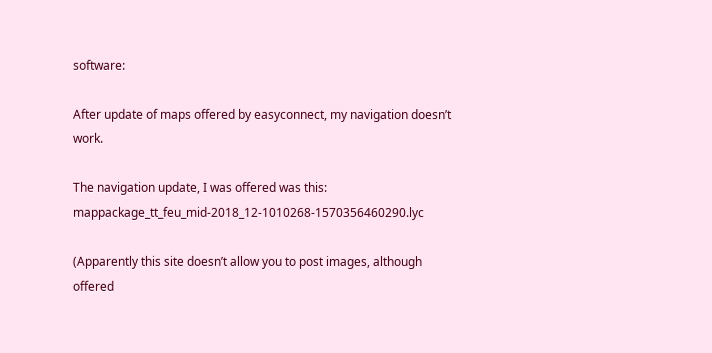software:

After update of maps offered by easyconnect, my navigation doesn’t work.

The navigation update, I was offered was this: mappackage_tt_feu_mid-2018_12-1010268-1570356460290.lyc

(Apparently this site doesn’t allow you to post images, although offered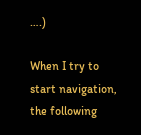….)

When I try to start navigation, the following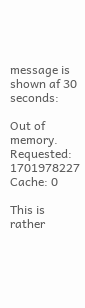message is shown af 30 seconds:

Out of memory.
Requested: 1701978227
Cache: 0

This is rather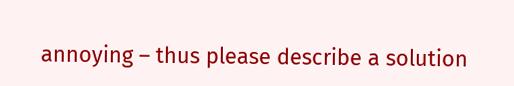annoying – thus please describe a solution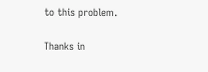to this problem.

Thanks in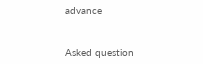advance


Asked question